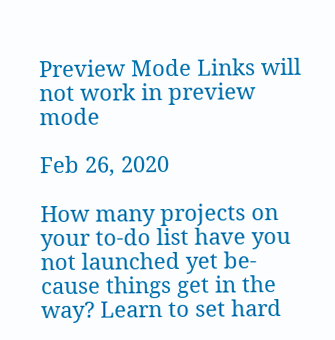Preview Mode Links will not work in preview mode

Feb 26, 2020

How many projects on your to-do list have you not launched yet be-cause things get in the way? Learn to set hard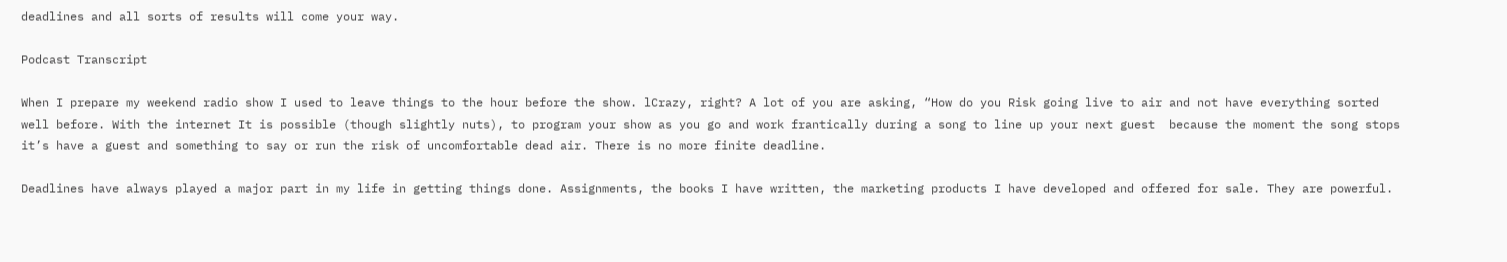deadlines and all sorts of results will come your way.

Podcast Transcript

When I prepare my weekend radio show I used to leave things to the hour before the show. lCrazy, right? A lot of you are asking, “How do you Risk going live to air and not have everything sorted well before. With the internet It is possible (though slightly nuts), to program your show as you go and work frantically during a song to line up your next guest  because the moment the song stops it’s have a guest and something to say or run the risk of uncomfortable dead air. There is no more finite deadline.

Deadlines have always played a major part in my life in getting things done. Assignments, the books I have written, the marketing products I have developed and offered for sale. They are powerful.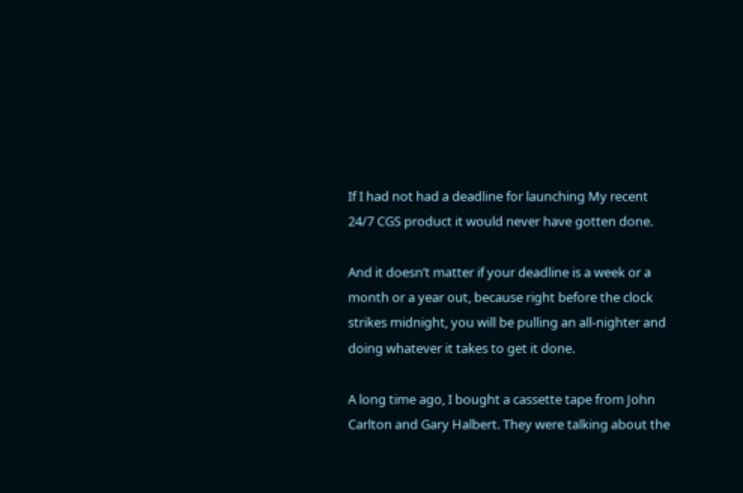If I had not had a deadline for launching My recent 24/7 CGS product it would never have gotten done.

And it doesn’t matter if your deadline is a week or a month or a year out, because right before the clock strikes midnight, you will be pulling an all-nighter and doing whatever it takes to get it done.

A long time ago, I bought a cassette tape from John Carlton and Gary Halbert. They were talking about the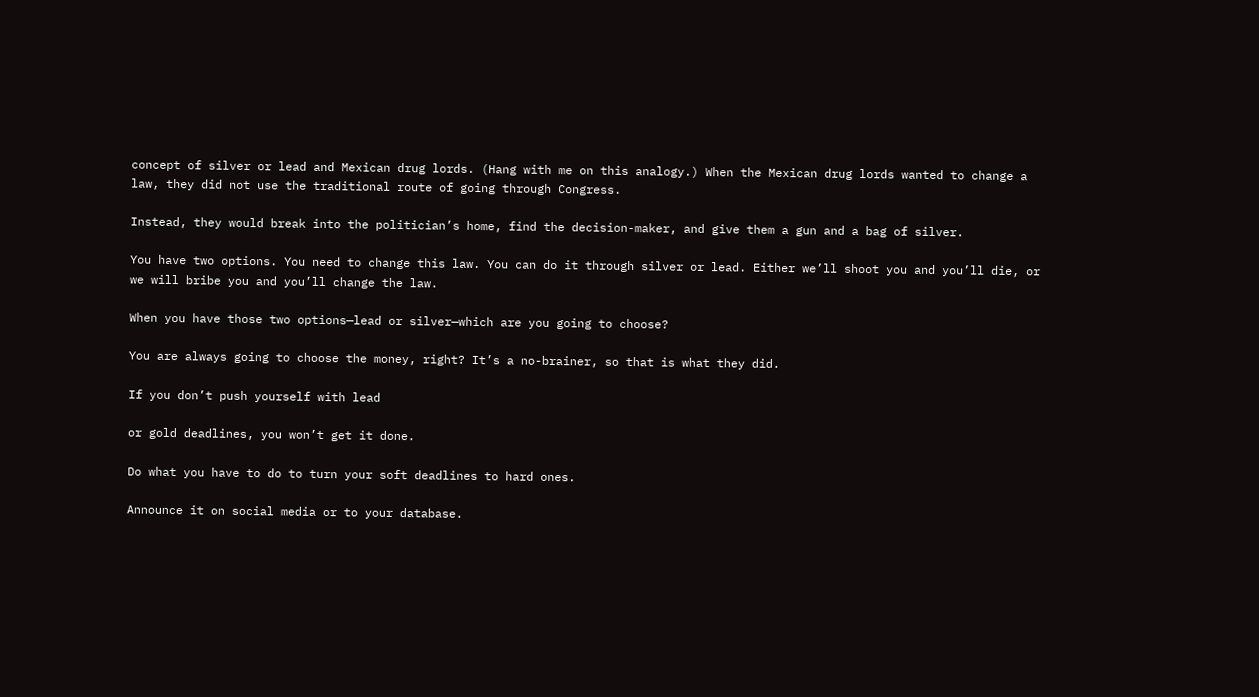concept of silver or lead and Mexican drug lords. (Hang with me on this analogy.) When the Mexican drug lords wanted to change a law, they did not use the traditional route of going through Congress.

Instead, they would break into the politician’s home, find the decision-maker, and give them a gun and a bag of silver.

You have two options. You need to change this law. You can do it through silver or lead. Either we’ll shoot you and you’ll die, or we will bribe you and you’ll change the law.

When you have those two options—lead or silver—which are you going to choose?

You are always going to choose the money, right? It’s a no-brainer, so that is what they did.

If you don’t push yourself with lead

or gold deadlines, you won’t get it done.

Do what you have to do to turn your soft deadlines to hard ones.

Announce it on social media or to your database.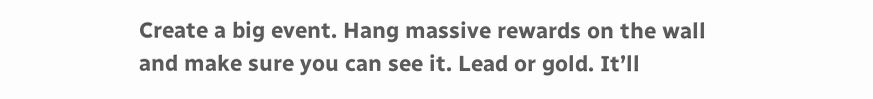Create a big event. Hang massive rewards on the wall and make sure you can see it. Lead or gold. It’ll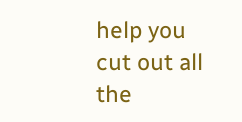help you cut out all the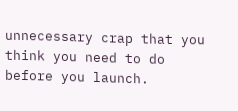unnecessary crap that you think you need to do before you launch.